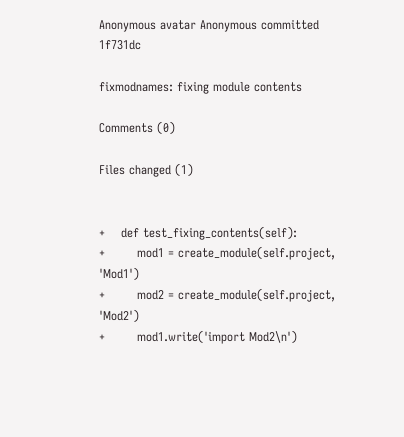Anonymous avatar Anonymous committed 1f731dc

fixmodnames: fixing module contents

Comments (0)

Files changed (1)


+    def test_fixing_contents(self):
+        mod1 = create_module(self.project, 'Mod1')
+        mod2 = create_module(self.project, 'Mod2')
+        mod1.write('import Mod2\n')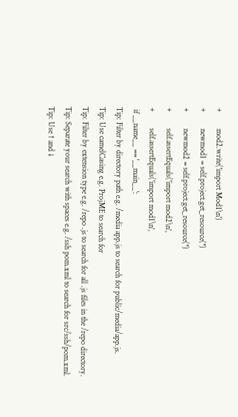+        mod2.write('import Mod1\n')
+        newmod1 = self.project.get_resource('')
+        newmod2 = self.project.get_resource('')
+        self.assertEquals('import mod2\n',
+        self.assertEquals('import mod1\n',
 if __name__ == '__main__':
Tip: Filter by directory path e.g. /media app.js to search for public/media/app.js.
Tip: Use camelCasing e.g. ProjME to search for
Tip: Filter by extension type e.g. /repo .js to search for all .js files in the /repo directory.
Tip: Separate your search with spaces e.g. /ssh pom.xml to search for src/ssh/pom.xml.
Tip: Use ↑ and ↓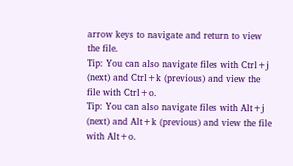arrow keys to navigate and return to view the file.
Tip: You can also navigate files with Ctrl+j (next) and Ctrl+k (previous) and view the file with Ctrl+o.
Tip: You can also navigate files with Alt+j (next) and Alt+k (previous) and view the file with Alt+o.